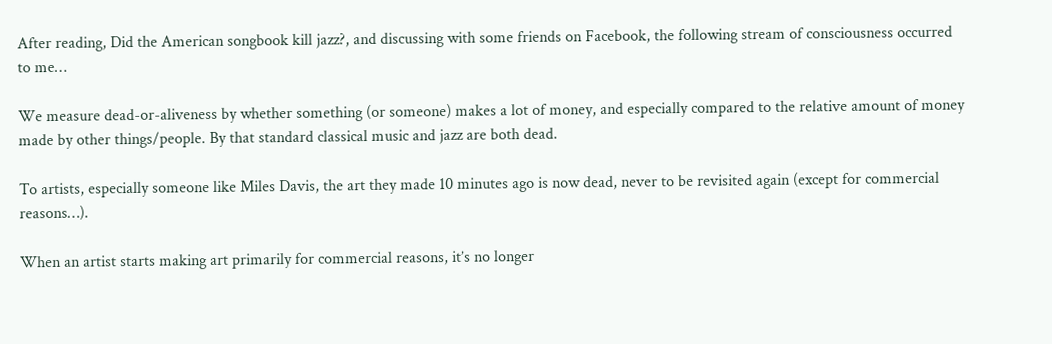After reading, Did the American songbook kill jazz?, and discussing with some friends on Facebook, the following stream of consciousness occurred to me…

We measure dead-or-aliveness by whether something (or someone) makes a lot of money, and especially compared to the relative amount of money made by other things/people. By that standard classical music and jazz are both dead.

To artists, especially someone like Miles Davis, the art they made 10 minutes ago is now dead, never to be revisited again (except for commercial reasons…).

When an artist starts making art primarily for commercial reasons, it’s no longer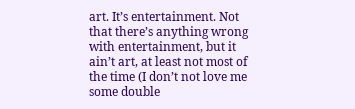art. It’s entertainment. Not that there’s anything wrong with entertainment, but it ain’t art, at least not most of the time (I don’t not love me some double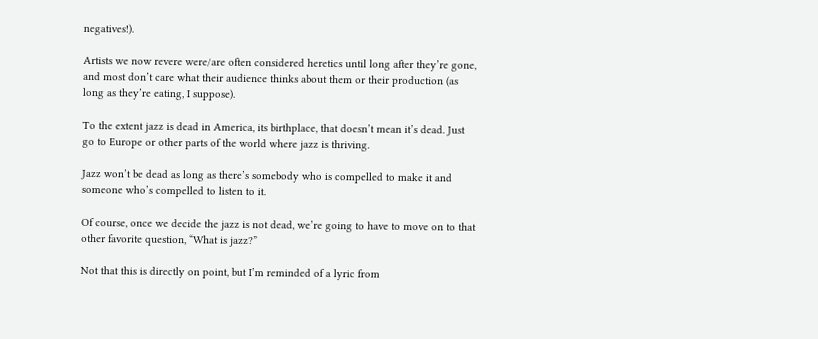negatives!).

Artists we now revere were/are often considered heretics until long after they’re gone, and most don’t care what their audience thinks about them or their production (as long as they’re eating, I suppose).

To the extent jazz is dead in America, its birthplace, that doesn’t mean it’s dead. Just go to Europe or other parts of the world where jazz is thriving.

Jazz won’t be dead as long as there’s somebody who is compelled to make it and someone who’s compelled to listen to it.

Of course, once we decide the jazz is not dead, we’re going to have to move on to that other favorite question, “What is jazz?”

Not that this is directly on point, but I’m reminded of a lyric from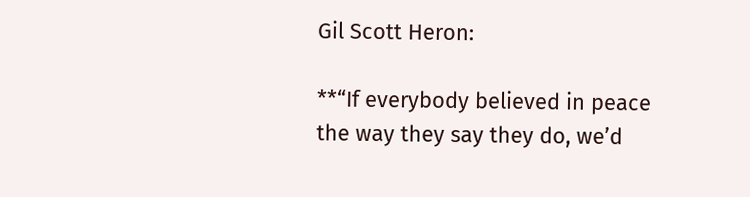Gil Scott Heron:

**“If everybody believed in peace the way they say they do, we’d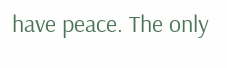have peace. The only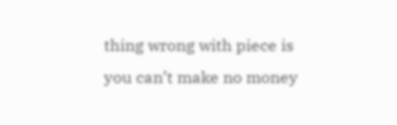thing wrong with piece is you can’t make no money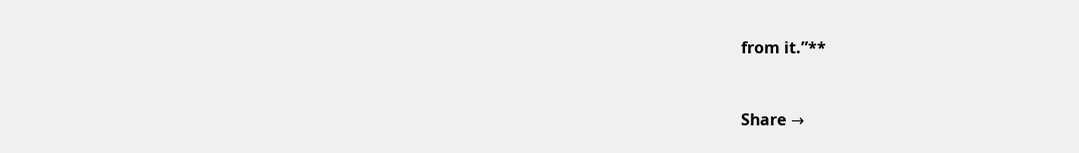from it.”**


Share →